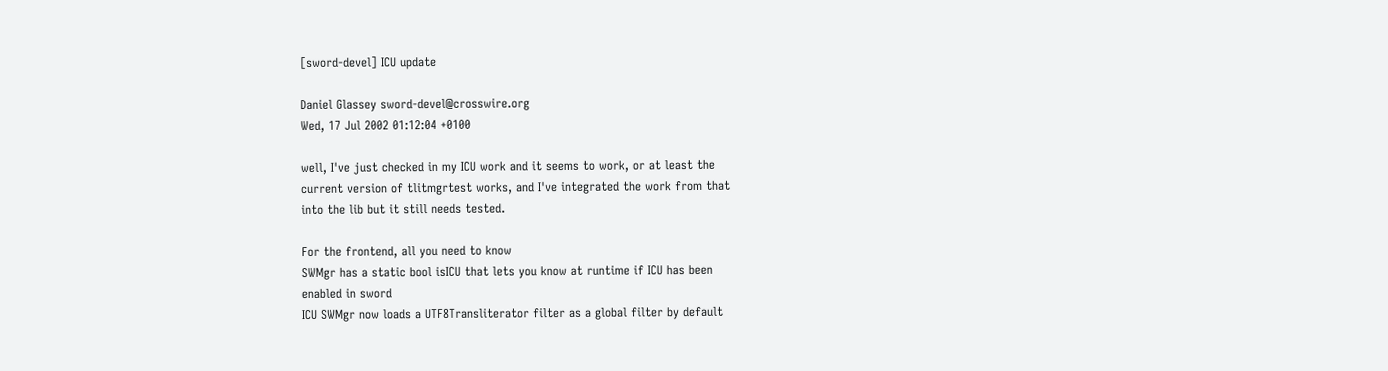[sword-devel] ICU update

Daniel Glassey sword-devel@crosswire.org
Wed, 17 Jul 2002 01:12:04 +0100

well, I've just checked in my ICU work and it seems to work, or at least the
current version of tlitmgrtest works, and I've integrated the work from that
into the lib but it still needs tested.

For the frontend, all you need to know
SWMgr has a static bool isICU that lets you know at runtime if ICU has been
enabled in sword
ICU SWMgr now loads a UTF8Transliterator filter as a global filter by default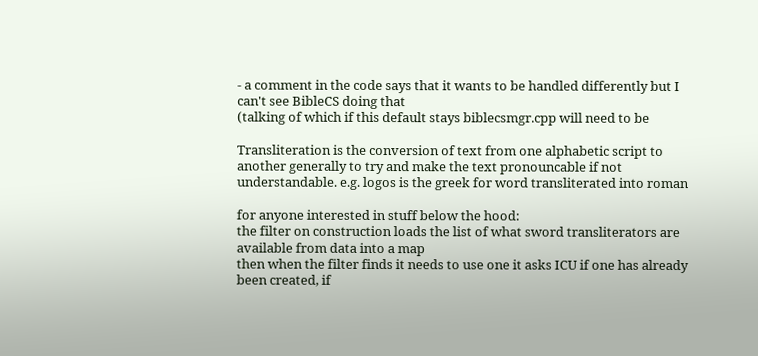- a comment in the code says that it wants to be handled differently but I
can't see BibleCS doing that
(talking of which if this default stays biblecsmgr.cpp will need to be

Transliteration is the conversion of text from one alphabetic script to
another generally to try and make the text pronouncable if not
understandable. e.g. logos is the greek for word transliterated into roman

for anyone interested in stuff below the hood:
the filter on construction loads the list of what sword transliterators are
available from data into a map
then when the filter finds it needs to use one it asks ICU if one has already
been created, if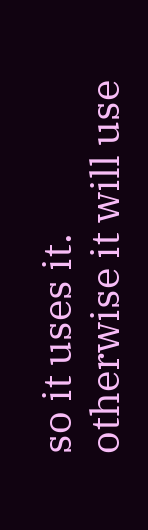so it uses it.
otherwise it will use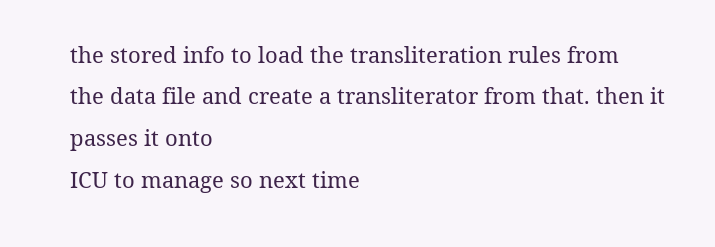the stored info to load the transliteration rules from
the data file and create a transliterator from that. then it passes it onto
ICU to manage so next time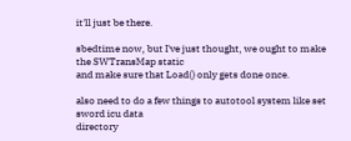it'll just be there.

sbedtime now, but I've just thought, we ought to make the SWTransMap static
and make sure that Load() only gets done once.

also need to do a few things to autotool system like set sword icu data
directory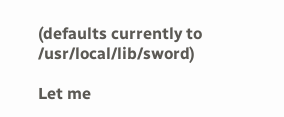(defaults currently to /usr/local/lib/sword)

Let me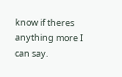know if theres anything more I can say.